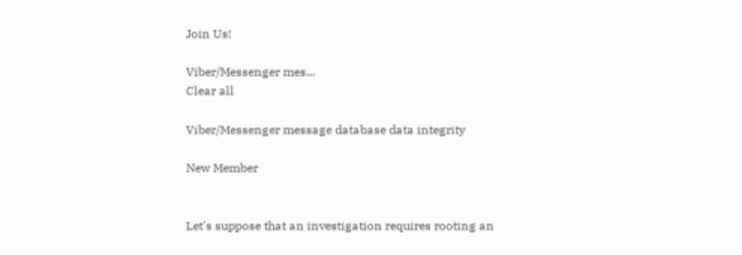Join Us!

Viber/Messenger mes...
Clear all

Viber/Messenger message database data integrity

New Member


Let's suppose that an investigation requires rooting an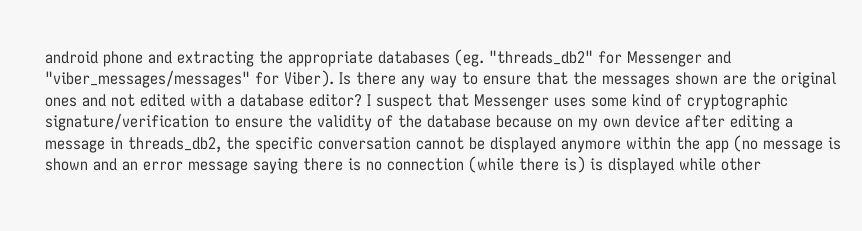android phone and extracting the appropriate databases (eg. "threads_db2" for Messenger and "viber_messages/messages" for Viber). Is there any way to ensure that the messages shown are the original ones and not edited with a database editor? I suspect that Messenger uses some kind of cryptographic signature/verification to ensure the validity of the database because on my own device after editing a message in threads_db2, the specific conversation cannot be displayed anymore within the app (no message is shown and an error message saying there is no connection (while there is) is displayed while other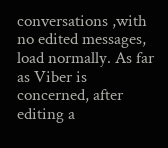conversations ,with no edited messages, load normally. As far as Viber is concerned, after editing a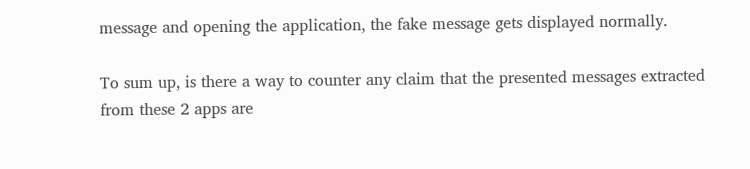message and opening the application, the fake message gets displayed normally.

To sum up, is there a way to counter any claim that the presented messages extracted from these 2 apps are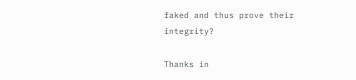faked and thus prove their integrity?

Thanks in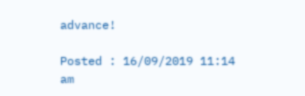advance!

Posted : 16/09/2019 11:14 am